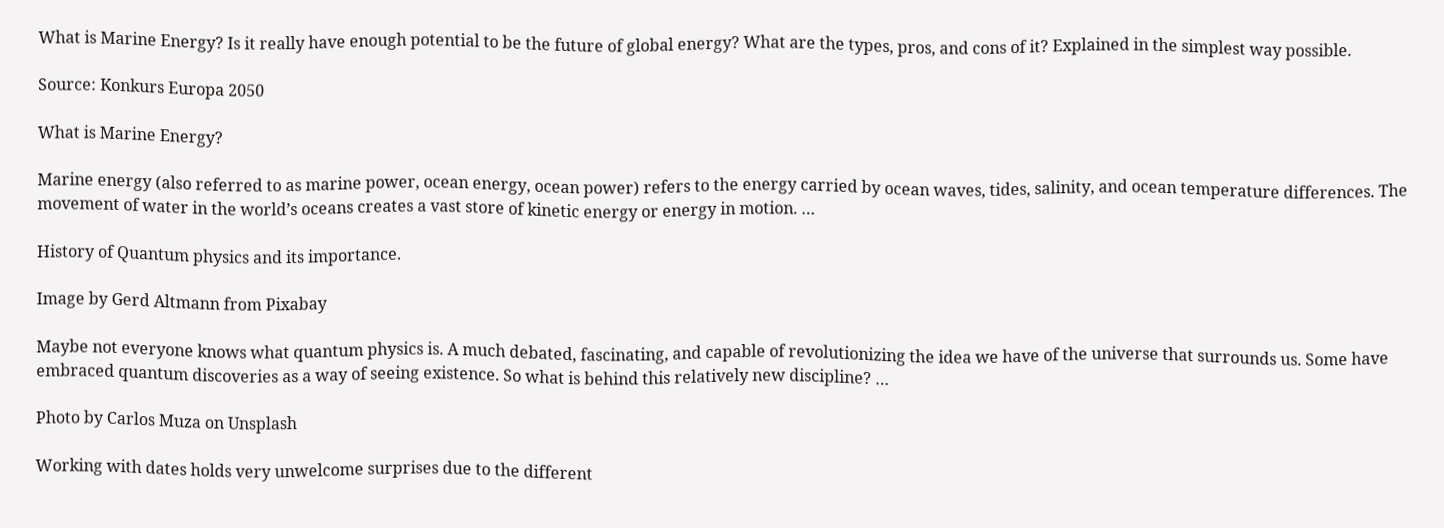What is Marine Energy? Is it really have enough potential to be the future of global energy? What are the types, pros, and cons of it? Explained in the simplest way possible.

Source: Konkurs Europa 2050

What is Marine Energy?

Marine energy (also referred to as marine power, ocean energy, ocean power) refers to the energy carried by ocean waves, tides, salinity, and ocean temperature differences. The movement of water in the world’s oceans creates a vast store of kinetic energy or energy in motion. …

History of Quantum physics and its importance.

Image by Gerd Altmann from Pixabay

Maybe not everyone knows what quantum physics is. A much debated, fascinating, and capable of revolutionizing the idea we have of the universe that surrounds us. Some have embraced quantum discoveries as a way of seeing existence. So what is behind this relatively new discipline? …

Photo by Carlos Muza on Unsplash

Working with dates holds very unwelcome surprises due to the different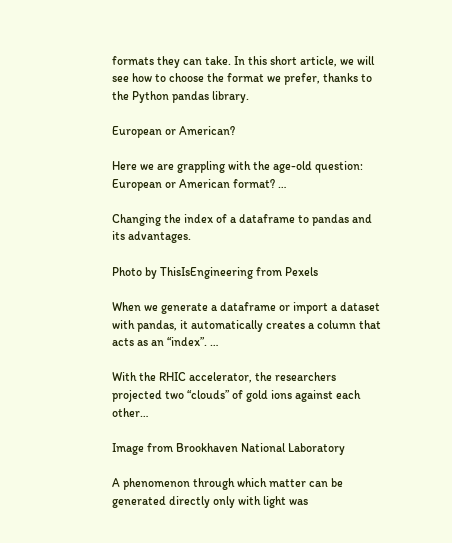formats they can take. In this short article, we will see how to choose the format we prefer, thanks to the Python pandas library.

European or American?

Here we are grappling with the age-old question: European or American format? …

Changing the index of a dataframe to pandas and its advantages.

Photo by ThisIsEngineering from Pexels

When we generate a dataframe or import a dataset with pandas, it automatically creates a column that acts as an “index”. …

With the RHIC accelerator, the researchers projected two “clouds” of gold ions against each other…

Image from Brookhaven National Laboratory

A phenomenon through which matter can be generated directly only with light was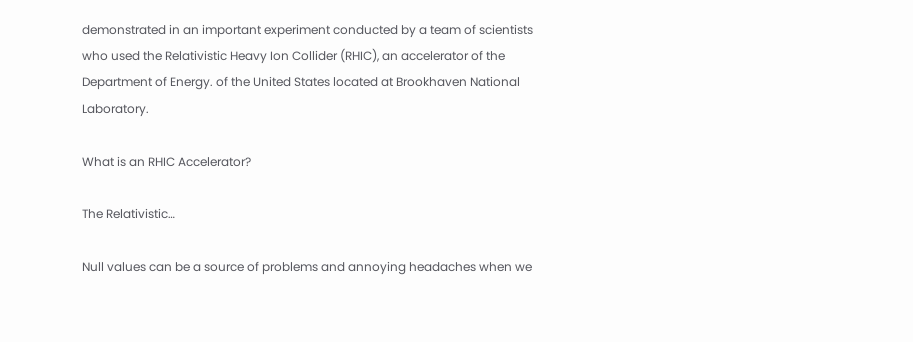demonstrated in an important experiment conducted by a team of scientists who used the Relativistic Heavy Ion Collider (RHIC), an accelerator of the Department of Energy. of the United States located at Brookhaven National Laboratory.

What is an RHIC Accelerator?

The Relativistic…

Null values can be a source of problems and annoying headaches when we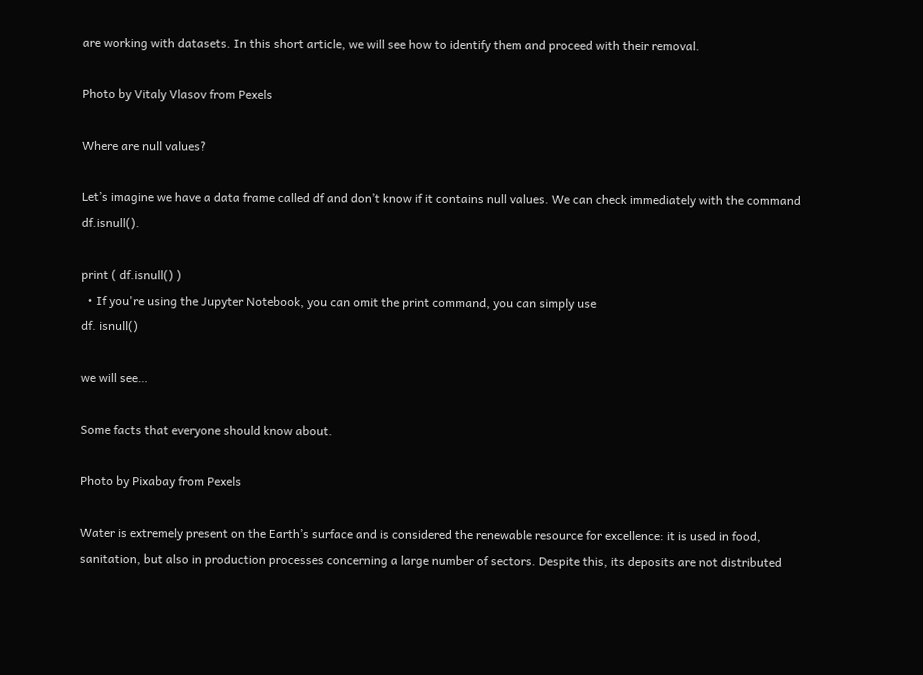are working with datasets. In this short article, we will see how to identify them and proceed with their removal.

Photo by Vitaly Vlasov from Pexels

Where are null values?

Let’s imagine we have a data frame called df and don’t know if it contains null values. We can check immediately with the command df.isnull().

print ( df.isnull() )
  • If you're using the Jupyter Notebook, you can omit the print command, you can simply use
df. isnull()

we will see…

Some facts that everyone should know about.

Photo by Pixabay from Pexels

Water is extremely present on the Earth’s surface and is considered the renewable resource for excellence: it is used in food, sanitation, but also in production processes concerning a large number of sectors. Despite this, its deposits are not distributed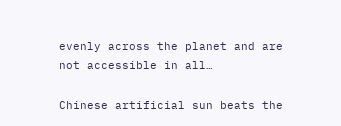evenly across the planet and are not accessible in all…

Chinese artificial sun beats the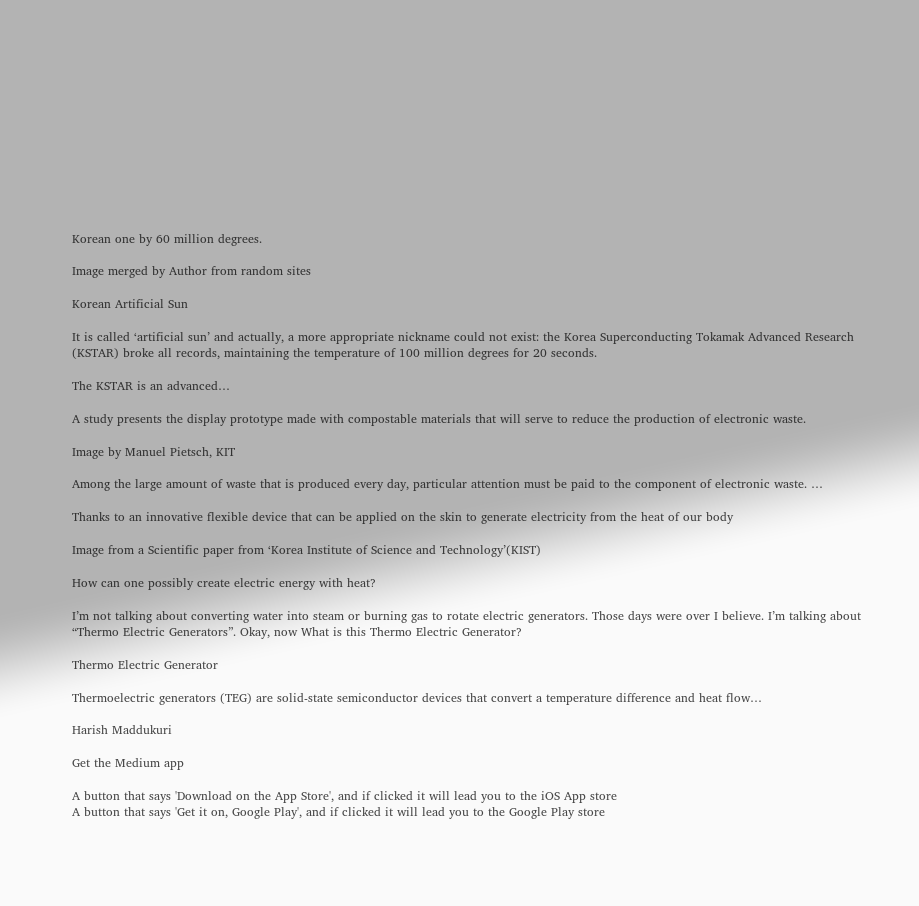Korean one by 60 million degrees.

Image merged by Author from random sites

Korean Artificial Sun

It is called ‘artificial sun’ and actually, a more appropriate nickname could not exist: the Korea Superconducting Tokamak Advanced Research (KSTAR) broke all records, maintaining the temperature of 100 million degrees for 20 seconds.

The KSTAR is an advanced…

A study presents the display prototype made with compostable materials that will serve to reduce the production of electronic waste.

Image by Manuel Pietsch, KIT

Among the large amount of waste that is produced every day, particular attention must be paid to the component of electronic waste. …

Thanks to an innovative flexible device that can be applied on the skin to generate electricity from the heat of our body

Image from a Scientific paper from ‘Korea Institute of Science and Technology’(KIST)

How can one possibly create electric energy with heat?

I’m not talking about converting water into steam or burning gas to rotate electric generators. Those days were over I believe. I’m talking about “Thermo Electric Generators”. Okay, now What is this Thermo Electric Generator?

Thermo Electric Generator

Thermoelectric generators (TEG) are solid-state semiconductor devices that convert a temperature difference and heat flow…

Harish Maddukuri

Get the Medium app

A button that says 'Download on the App Store', and if clicked it will lead you to the iOS App store
A button that says 'Get it on, Google Play', and if clicked it will lead you to the Google Play store